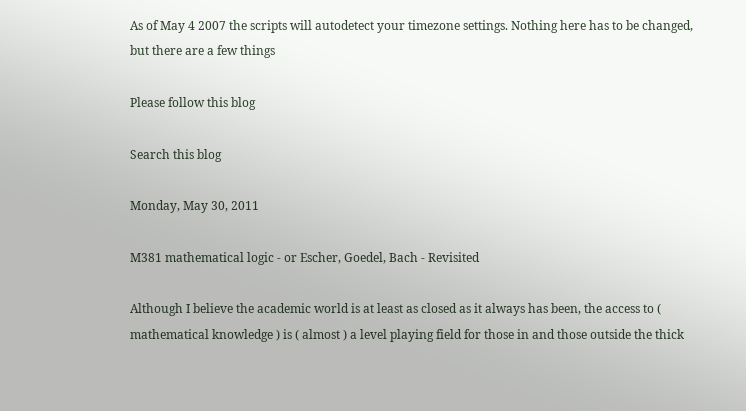As of May 4 2007 the scripts will autodetect your timezone settings. Nothing here has to be changed, but there are a few things

Please follow this blog

Search this blog

Monday, May 30, 2011

M381 mathematical logic - or Escher, Goedel, Bach - Revisited

Although I believe the academic world is at least as closed as it always has been, the access to ( mathematical knowledge ) is ( almost ) a level playing field for those in and those outside the thick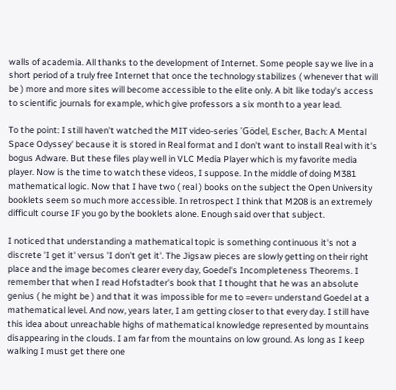walls of academia. All thanks to the development of Internet. Some people say we live in a short period of a truly free Internet that once the technology stabilizes ( whenever that will be ) more and more sites will become accessible to the elite only. A bit like today's access to scientific journals for example, which give professors a six month to a year lead.

To the point: I still haven't watched the MIT video-series 'Gödel, Escher, Bach: A Mental Space Odyssey' because it is stored in Real format and I don't want to install Real with it's bogus Adware. But these files play well in VLC Media Player which is my favorite media player. Now is the time to watch these videos, I suppose. In the middle of doing M381 mathematical logic. Now that I have two ( real ) books on the subject the Open University booklets seem so much more accessible. In retrospect I think that M208 is an extremely difficult course IF you go by the booklets alone. Enough said over that subject.

I noticed that understanding a mathematical topic is something continuous it's not a discrete 'I get it' versus 'I don't get it'. The Jigsaw pieces are slowly getting on their right place and the image becomes clearer every day, Goedel's Incompleteness Theorems. I remember that when I read Hofstadter's book that I thought that he was an absolute genius ( he might be ) and that it was impossible for me to =ever= understand Goedel at a mathematical level. And now, years later, I am getting closer to that every day. I still have this idea about unreachable highs of mathematical knowledge represented by mountains disappearing in the clouds. I am far from the mountains on low ground. As long as I keep walking I must get there one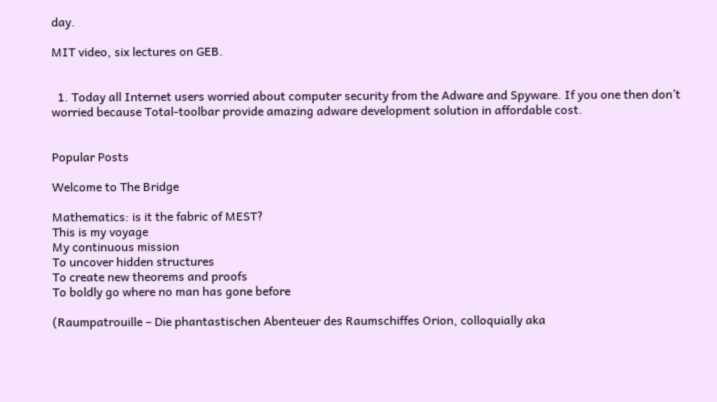day.

MIT video, six lectures on GEB.


  1. Today all Internet users worried about computer security from the Adware and Spyware. If you one then don’t worried because Total-toolbar provide amazing adware development solution in affordable cost.


Popular Posts

Welcome to The Bridge

Mathematics: is it the fabric of MEST?
This is my voyage
My continuous mission
To uncover hidden structures
To create new theorems and proofs
To boldly go where no man has gone before

(Raumpatrouille – Die phantastischen Abenteuer des Raumschiffes Orion, colloquially aka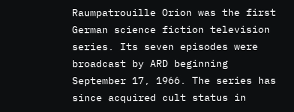Raumpatrouille Orion was the first German science fiction television series. Its seven episodes were broadcast by ARD beginning September 17, 1966. The series has since acquired cult status in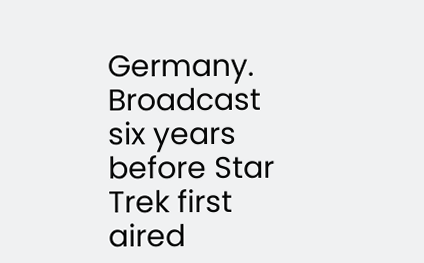Germany. Broadcast six years before Star Trek first aired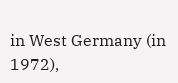in West Germany (in 1972),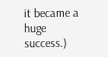it became a huge success.)